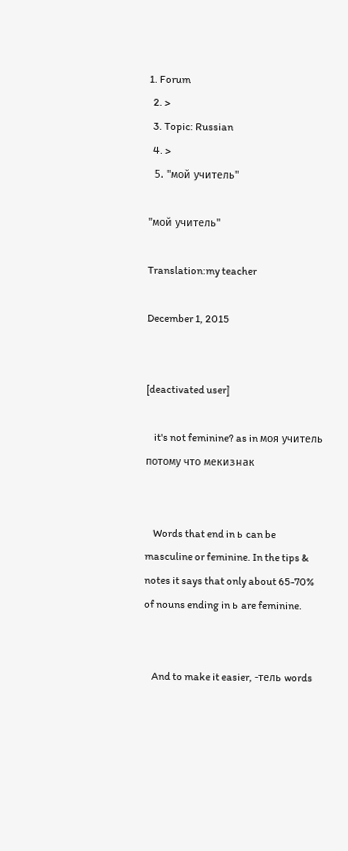1. Forum
  2. >
  3. Topic: Russian
  4. >
  5. "мой учитель"

"мой учитель"

Translation:my teacher

December 1, 2015


[deactivated user]

    it's not feminine? as in моя учитель потому что мекизнак


    Words that end in ь can be masculine or feminine. In the tips & notes it says that only about 65-70% of nouns ending in ь are feminine.


    And to make it easier, -тель words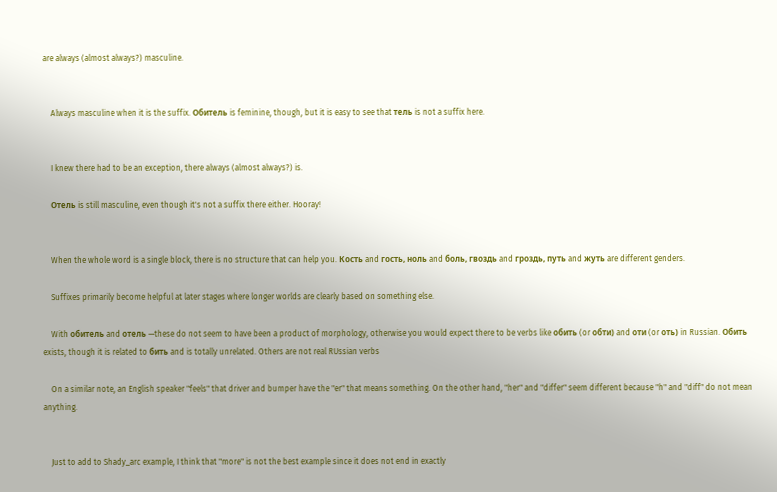are always (almost always?) masculine.


    Always masculine when it is the suffix. Обитель is feminine, though, but it is easy to see that тель is not a suffix here.


    I knew there had to be an exception, there always (almost always?) is.

    Отель is still masculine, even though it's not a suffix there either. Hooray!


    When the whole word is a single block, there is no structure that can help you. Кость and гость, ноль and боль, гвоздь and гроздь, путь and жуть are different genders.

    Suffixes primarily become helpful at later stages where longer worlds are clearly based on something else.

    With обитель and отель —these do not seem to have been a product of morphology, otherwise you would expect there to be verbs like обить (or обти) and оти (or оть) in Russian. Обить exists, though it is related to бить and is totally unrelated. Others are not real RUssian verbs

    On a similar note, an English speaker "feels" that driver and bumper have the "er" that means something. On the other hand, "her" and "differ" seem different because "h" and "diff" do not mean anything.


    Just to add to Shady_arc example, I think that "more" is not the best example since it does not end in exactly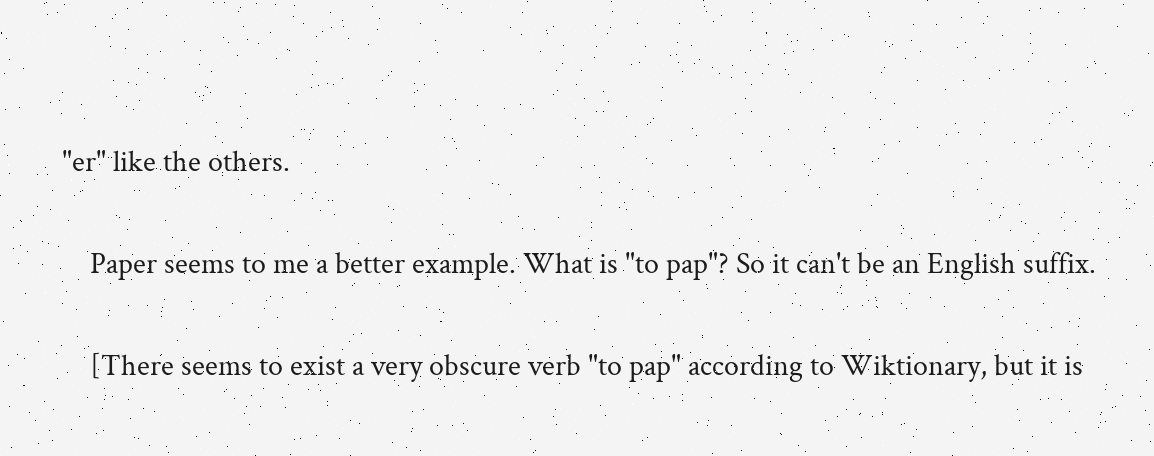"er" like the others.

    Paper seems to me a better example. What is "to pap"? So it can't be an English suffix.

    [There seems to exist a very obscure verb "to pap" according to Wiktionary, but it is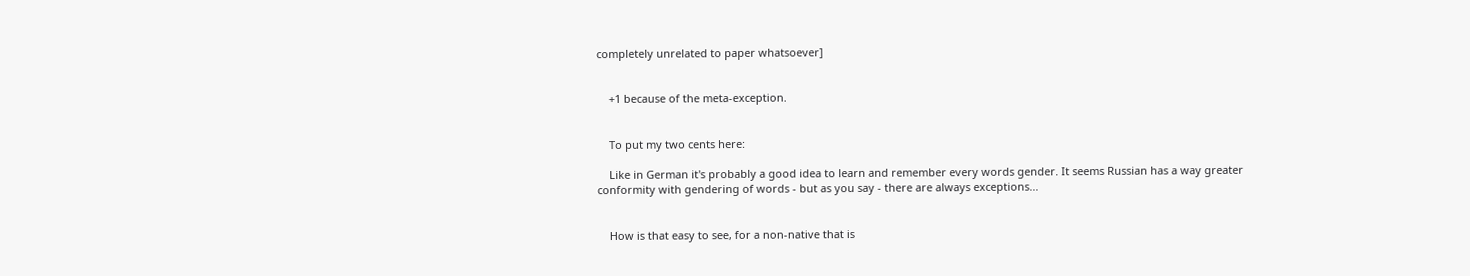completely unrelated to paper whatsoever]


    +1 because of the meta-exception.


    To put my two cents here:

    Like in German it's probably a good idea to learn and remember every words gender. It seems Russian has a way greater conformity with gendering of words - but as you say - there are always exceptions...


    How is that easy to see, for a non-native that is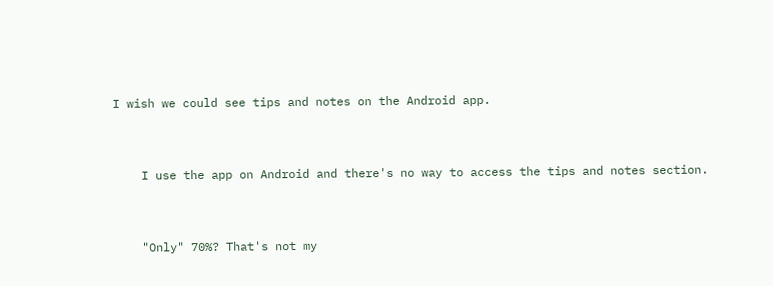I wish we could see tips and notes on the Android app.


    I use the app on Android and there's no way to access the tips and notes section.


    "Only" 70%? That's not my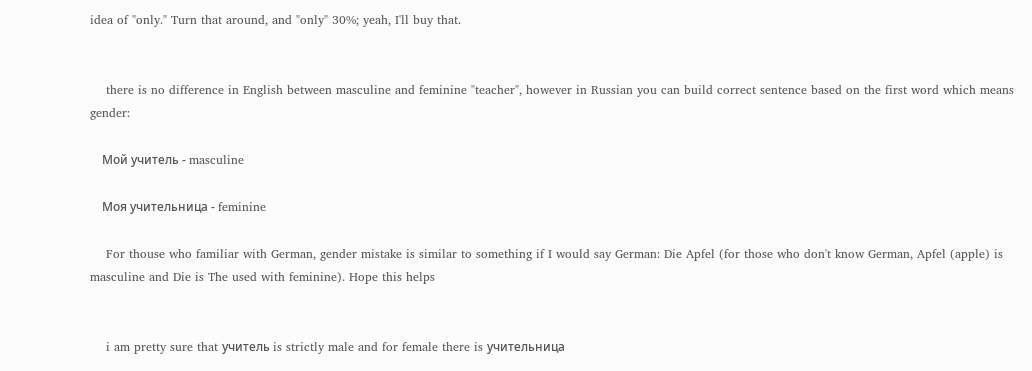idea of "only." Turn that around, and "only" 30%; yeah, I'll buy that.


    there is no difference in English between masculine and feminine "teacher", however in Russian you can build correct sentence based on the first word which means gender:

    Мой учитель - masculine

    Моя учительница - feminine

    For thouse who familiar with German, gender mistake is similar to something if I would say German: Die Apfel (for those who don't know German, Apfel (apple) is masculine and Die is The used with feminine). Hope this helps


    i am pretty sure that учитель is strictly male and for female there is учительница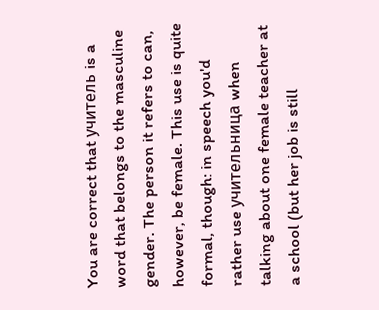You are correct that учитель is a word that belongs to the masculine gender. The person it refers to can, however, be female. This use is quite formal, though: in speech you'd rather use учительница when talking about one female teacher at a school (but her job is still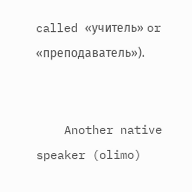called «учитель» or «преподаватель»).


    Another native speaker (olimo)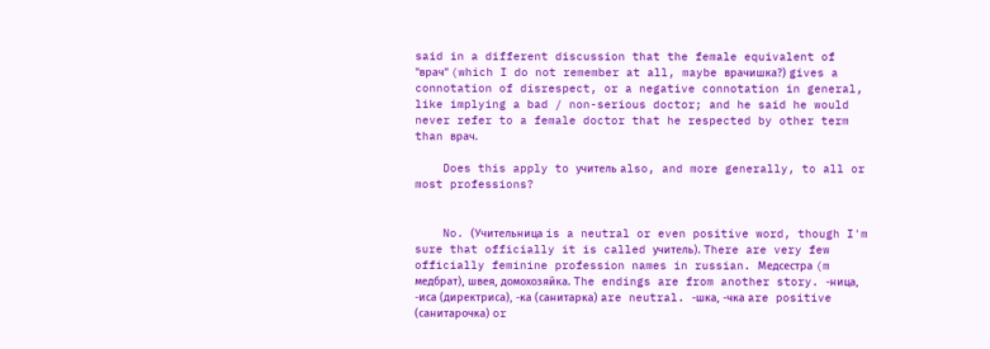said in a different discussion that the female equivalent of "врач" (which I do not remember at all, maybe врачишка?) gives a connotation of disrespect, or a negative connotation in general, like implying a bad / non-serious doctor; and he said he would never refer to a female doctor that he respected by other term than врач.

    Does this apply to учитель also, and more generally, to all or most professions?


    No. (Учительница is a neutral or even positive word, though I'm sure that officially it is called учитель). There are very few officially feminine profession names in russian. Медсестра (m медбрат), швея, домохозяйка. The endings are from another story. -ница, -иса (директриса), -ка (санитарка) are neutral. -шка, -чка are positive (санитарочка) or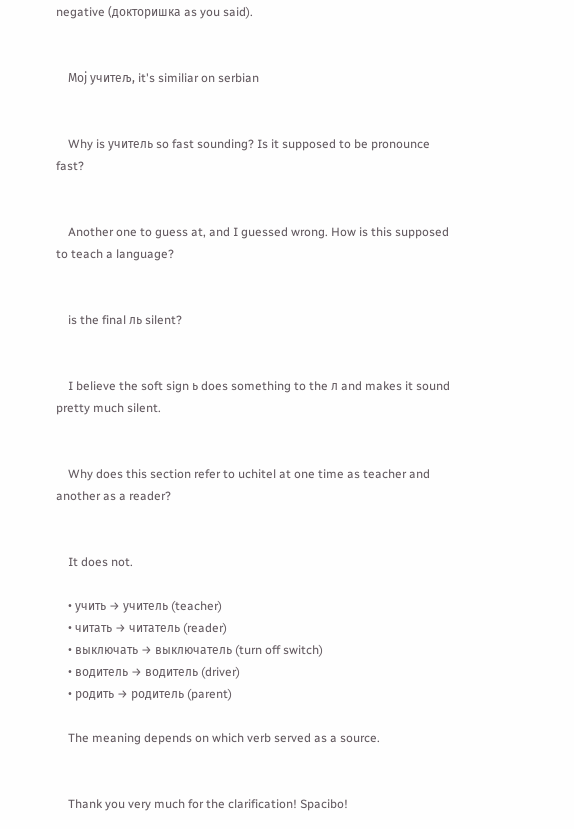negative (докторишка as you said).


    Мој учитељ, it's similiar on serbian


    Why is учитель so fast sounding? Is it supposed to be pronounce fast?


    Another one to guess at, and I guessed wrong. How is this supposed to teach a language?


    is the final ль silent?


    I believe the soft sign ь does something to the л and makes it sound pretty much silent.


    Why does this section refer to uchitel at one time as teacher and another as a reader?


    It does not.

    • учить → учитель (teacher)
    • читать → читатель (reader)
    • выключать → выключатель (turn off switch)
    • водитель → водитель (driver)
    • родить → родитель (parent)

    The meaning depends on which verb served as a source.


    Thank you very much for the clarification! Spacibo!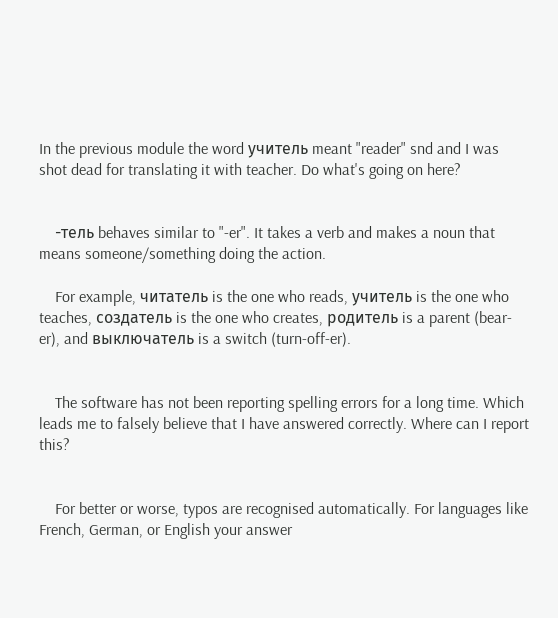In the previous module the word учитель meant "reader" snd and I was shot dead for translating it with teacher. Do what's going on here?


    -тель behaves similar to "-er". It takes a verb and makes a noun that means someone/something doing the action.

    For example, читатель is the one who reads, учитель is the one who teaches, создатель is the one who creates, родитель is a parent (bear-er), and выключатель is a switch (turn-off-er).


    The software has not been reporting spelling errors for a long time. Which leads me to falsely believe that I have answered correctly. Where can I report this?


    For better or worse, typos are recognised automatically. For languages like French, German, or English your answer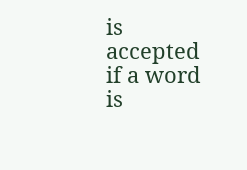is accepted if a word is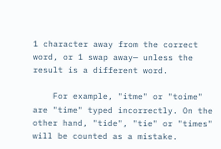1 character away from the correct word, or 1 swap away— unless the result is a different word.

    For example, "itme" or "toime" are "time" typed incorrectly. On the other hand, "tide", "tie" or "times" will be counted as a mistake.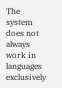The system does not always work in languages exclusively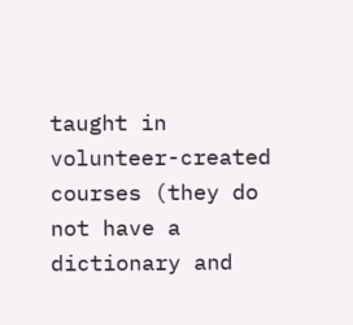taught in volunteer-created courses (they do not have a dictionary and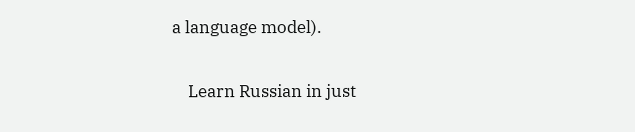a language model).

    Learn Russian in just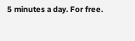5 minutes a day. For free.